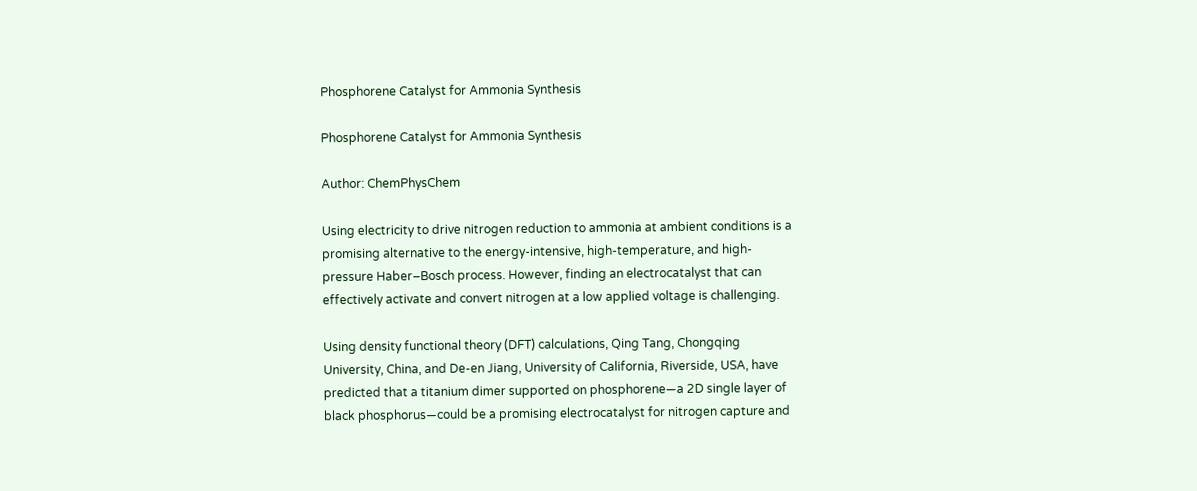Phosphorene Catalyst for Ammonia Synthesis

Phosphorene Catalyst for Ammonia Synthesis

Author: ChemPhysChem

Using electricity to drive nitrogen reduction to ammonia at ambient conditions is a promising alternative to the energy-intensive, high-temperature, and high-pressure Haber–Bosch process. However, finding an electrocatalyst that can effectively activate and convert nitrogen at a low applied voltage is challenging.

Using density functional theory (DFT) calculations, Qing Tang, Chongqing University, China, and De-en Jiang, University of California, Riverside, USA, have predicted that a titanium dimer supported on phosphorene—a 2D single layer of black phosphorus—could be a promising electrocatalyst for nitrogen capture and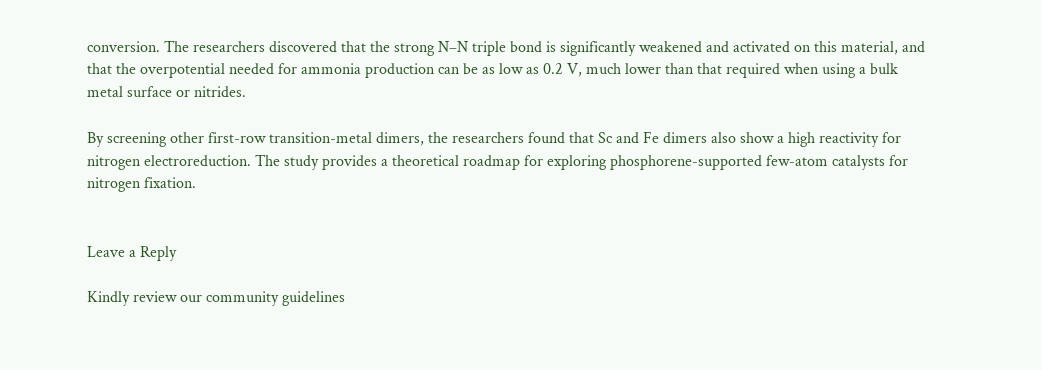conversion. The researchers discovered that the strong N–N triple bond is significantly weakened and activated on this material, and that the overpotential needed for ammonia production can be as low as 0.2 V, much lower than that required when using a bulk metal surface or nitrides.

By screening other first-row transition-metal dimers, the researchers found that Sc and Fe dimers also show a high reactivity for nitrogen electroreduction. The study provides a theoretical roadmap for exploring phosphorene-supported few-atom catalysts for nitrogen fixation.


Leave a Reply

Kindly review our community guidelines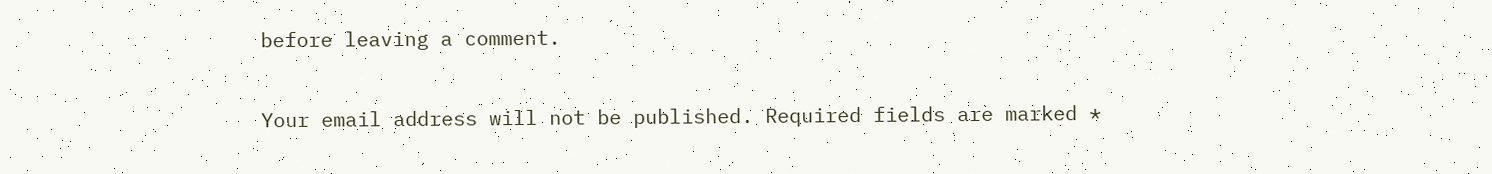before leaving a comment.

Your email address will not be published. Required fields are marked *